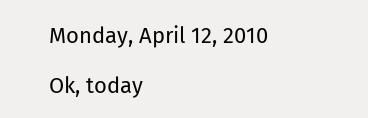Monday, April 12, 2010

Ok, today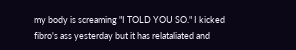my body is screaming "I TOLD YOU SO." I kicked fibro's ass yesterday but it has relataliated and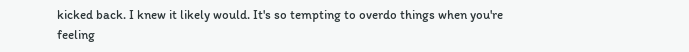kicked back. I knew it likely would. It's so tempting to overdo things when you're feeling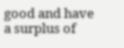good and have a surplus of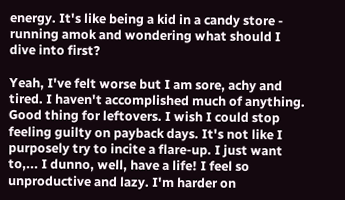energy. It's like being a kid in a candy store - running amok and wondering what should I dive into first?

Yeah, I've felt worse but I am sore, achy and tired. I haven't accomplished much of anything. Good thing for leftovers. I wish I could stop feeling guilty on payback days. It's not like I purposely try to incite a flare-up. I just want to,... I dunno, well, have a life! I feel so unproductive and lazy. I'm harder on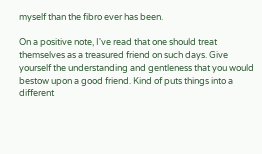myself than the fibro ever has been.

On a positive note, I've read that one should treat themselves as a treasured friend on such days. Give yourself the understanding and gentleness that you would bestow upon a good friend. Kind of puts things into a different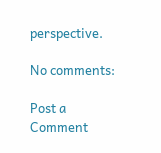perspective.

No comments:

Post a Comment